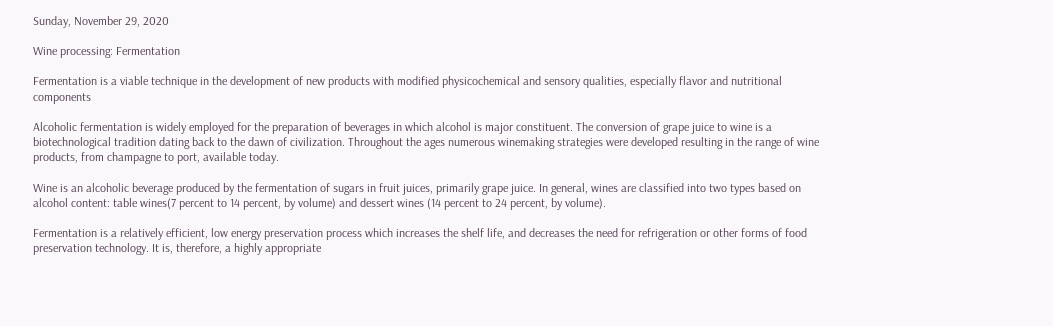Sunday, November 29, 2020

Wine processing: Fermentation

Fermentation is a viable technique in the development of new products with modified physicochemical and sensory qualities, especially flavor and nutritional components

Alcoholic fermentation is widely employed for the preparation of beverages in which alcohol is major constituent. The conversion of grape juice to wine is a biotechnological tradition dating back to the dawn of civilization. Throughout the ages numerous winemaking strategies were developed resulting in the range of wine products, from champagne to port, available today.

Wine is an alcoholic beverage produced by the fermentation of sugars in fruit juices, primarily grape juice. In general, wines are classified into two types based on alcohol content: table wines(7 percent to 14 percent, by volume) and dessert wines (14 percent to 24 percent, by volume).

Fermentation is a relatively efficient, low energy preservation process which increases the shelf life, and decreases the need for refrigeration or other forms of food preservation technology. It is, therefore, a highly appropriate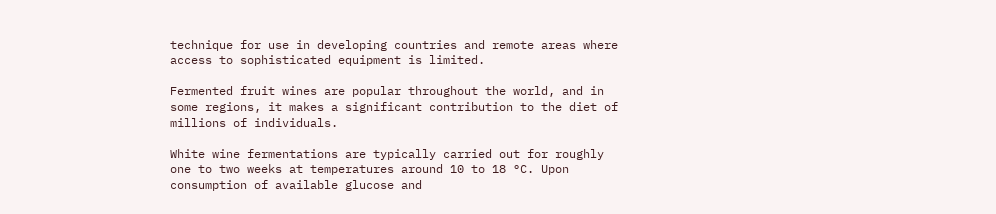technique for use in developing countries and remote areas where access to sophisticated equipment is limited.

Fermented fruit wines are popular throughout the world, and in some regions, it makes a significant contribution to the diet of millions of individuals.

White wine fermentations are typically carried out for roughly one to two weeks at temperatures around 10 to 18 °C. Upon consumption of available glucose and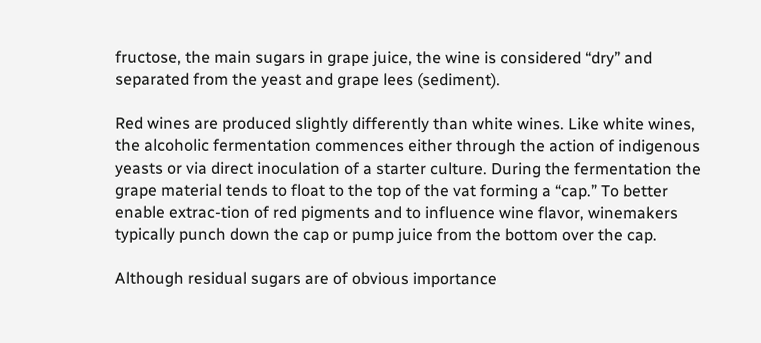fructose, the main sugars in grape juice, the wine is considered “dry” and separated from the yeast and grape lees (sediment).

Red wines are produced slightly differently than white wines. Like white wines, the alcoholic fermentation commences either through the action of indigenous yeasts or via direct inoculation of a starter culture. During the fermentation the grape material tends to float to the top of the vat forming a “cap.” To better enable extrac-tion of red pigments and to influence wine flavor, winemakers typically punch down the cap or pump juice from the bottom over the cap.

Although residual sugars are of obvious importance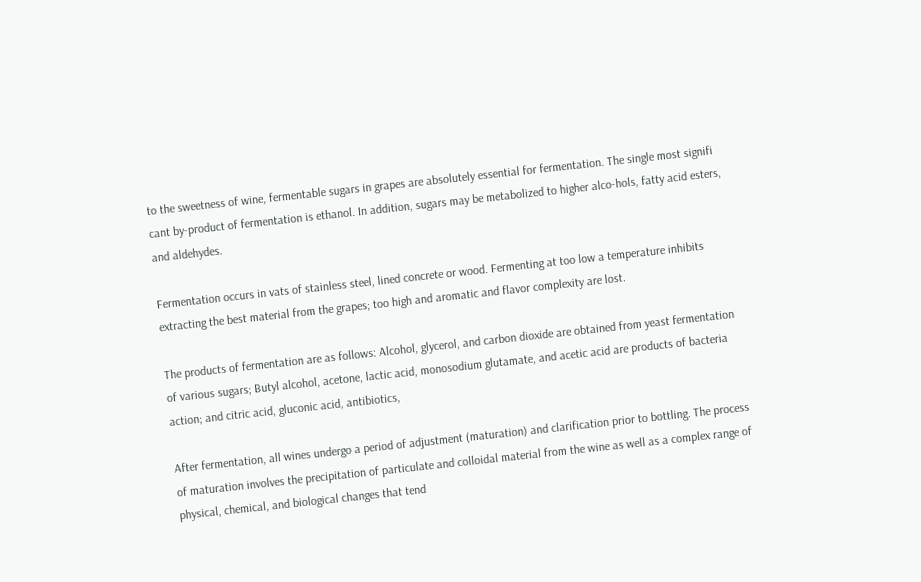to the sweetness of wine, fermentable sugars in grapes are absolutely essential for fermentation. The single most signifi cant by-product of fermentation is ethanol. In addition, sugars may be metabolized to higher alco-hols, fatty acid esters, and aldehydes.

Fermentation occurs in vats of stainless steel, lined concrete or wood. Fermenting at too low a temperature inhibits extracting the best material from the grapes; too high and aromatic and flavor complexity are lost.

The products of fermentation are as follows: Alcohol, glycerol, and carbon dioxide are obtained from yeast fermentation of various sugars; Butyl alcohol, acetone, lactic acid, monosodium glutamate, and acetic acid are products of bacteria action; and citric acid, gluconic acid, antibiotics,

After fermentation, all wines undergo a period of adjustment (maturation) and clarification prior to bottling. The process of maturation involves the precipitation of particulate and colloidal material from the wine as well as a complex range of physical, chemical, and biological changes that tend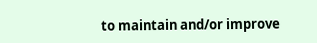to maintain and/or improve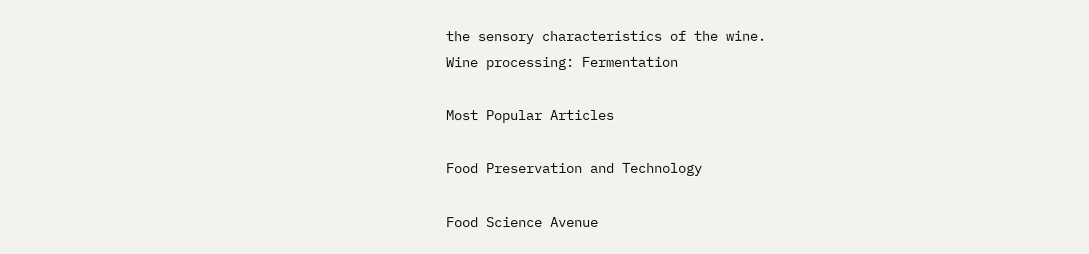the sensory characteristics of the wine.
Wine processing: Fermentation

Most Popular Articles

Food Preservation and Technology

Food Science Avenue